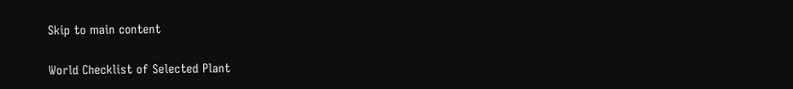Skip to main content

World Checklist of Selected Plant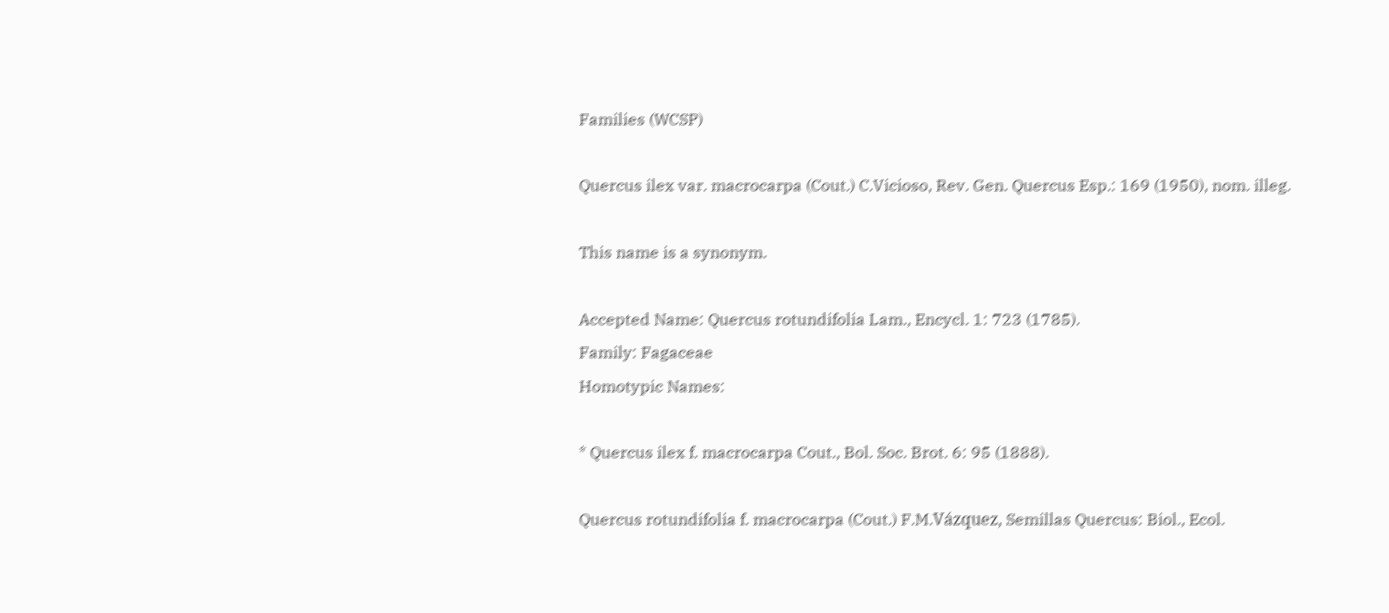Families (WCSP)

Quercus ilex var. macrocarpa (Cout.) C.Vicioso, Rev. Gen. Quercus Esp.: 169 (1950), nom. illeg.

This name is a synonym.

Accepted Name: Quercus rotundifolia Lam., Encycl. 1: 723 (1785).
Family: Fagaceae
Homotypic Names:

* Quercus ilex f. macrocarpa Cout., Bol. Soc. Brot. 6: 95 (1888).

Quercus rotundifolia f. macrocarpa (Cout.) F.M.Vázquez, Semillas Quercus: Biol., Ecol.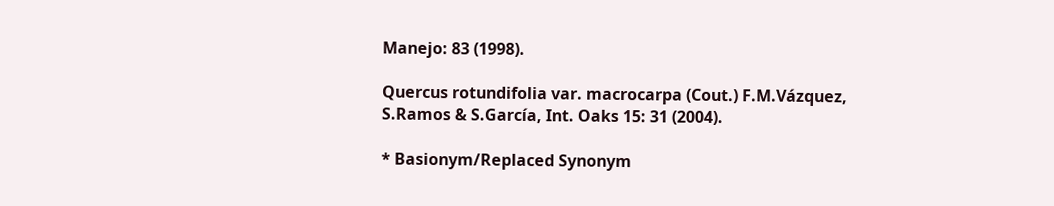Manejo: 83 (1998).

Quercus rotundifolia var. macrocarpa (Cout.) F.M.Vázquez, S.Ramos & S.García, Int. Oaks 15: 31 (2004).

* Basionym/Replaced Synonym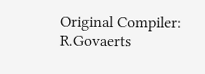Original Compiler: R.Govaerts